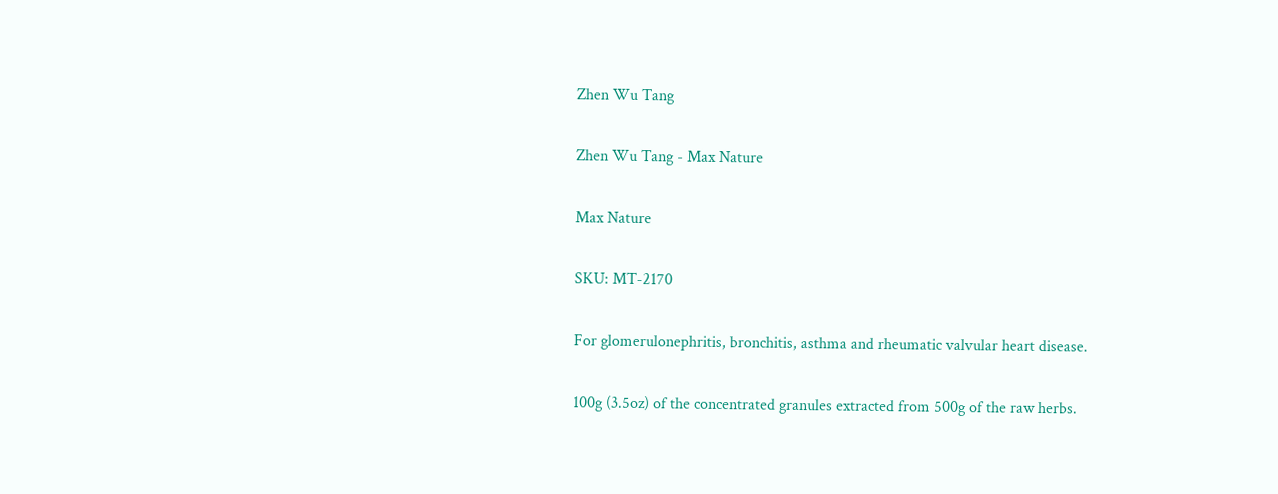Zhen Wu Tang

Zhen Wu Tang - Max Nature

Max Nature

SKU: MT-2170

For glomerulonephritis, bronchitis, asthma and rheumatic valvular heart disease.

100g (3.5oz) of the concentrated granules extracted from 500g of the raw herbs.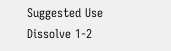Suggested Use
Dissolve 1-2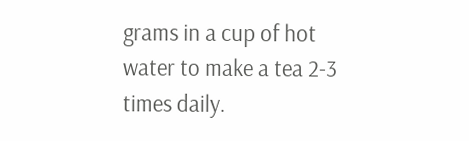grams in a cup of hot water to make a tea 2-3 times daily.